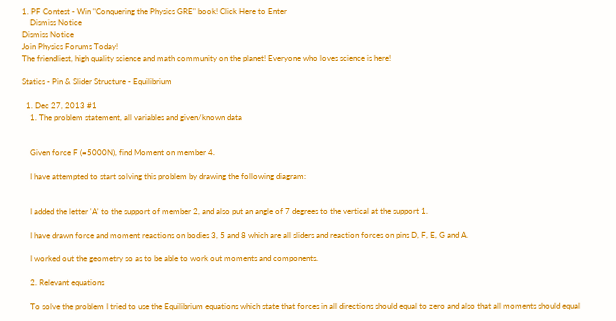1. PF Contest - Win "Conquering the Physics GRE" book! Click Here to Enter
    Dismiss Notice
Dismiss Notice
Join Physics Forums Today!
The friendliest, high quality science and math community on the planet! Everyone who loves science is here!

Statics - Pin & Slider Structure - Equilibrium

  1. Dec 27, 2013 #1
    1. The problem statement, all variables and given/known data


    Given force F (=5000N), find Moment on member 4.

    I have attempted to start solving this problem by drawing the following diagram:


    I added the letter 'A' to the support of member 2, and also put an angle of 7 degrees to the vertical at the support 1.

    I have drawn force and moment reactions on bodies 3, 5 and 8 which are all sliders and reaction forces on pins D, F, E, G and A.

    I worked out the geometry so as to be able to work out moments and components.

    2. Relevant equations

    To solve the problem I tried to use the Equilibrium equations which state that forces in all directions should equal to zero and also that all moments should equal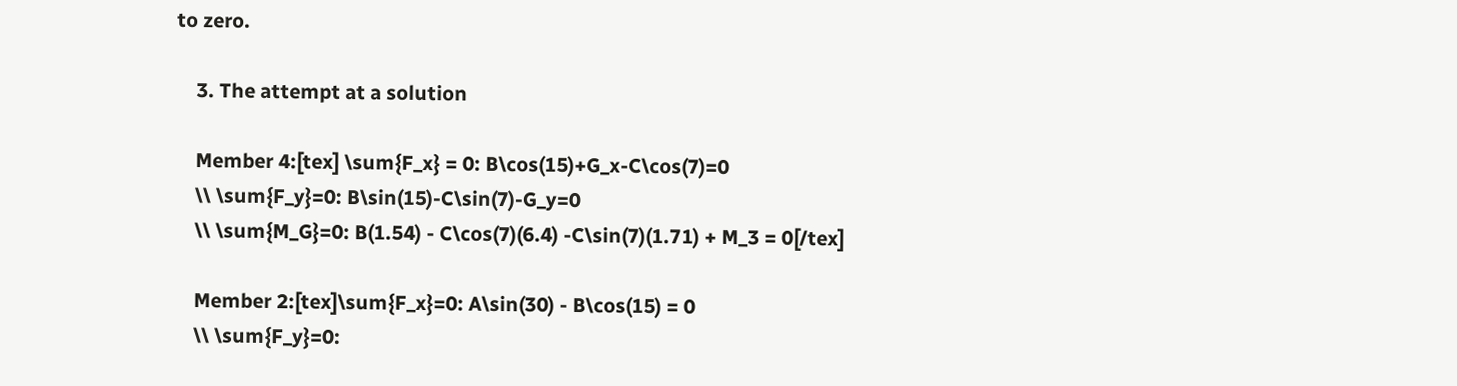to zero.

    3. The attempt at a solution

    Member 4:[tex] \sum{F_x} = 0: B\cos(15)+G_x-C\cos(7)=0
    \\ \sum{F_y}=0: B\sin(15)-C\sin(7)-G_y=0
    \\ \sum{M_G}=0: B(1.54) - C\cos(7)(6.4) -C\sin(7)(1.71) + M_3 = 0[/tex]

    Member 2:[tex]\sum{F_x}=0: A\sin(30) - B\cos(15) = 0
    \\ \sum{F_y}=0: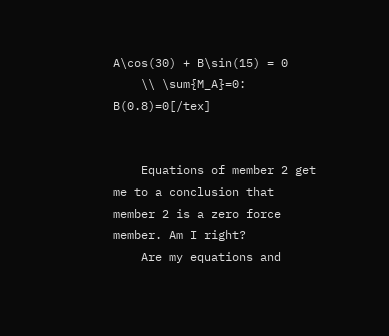A\cos(30) + B\sin(15) = 0
    \\ \sum{M_A}=0: B(0.8)=0[/tex]


    Equations of member 2 get me to a conclusion that member 2 is a zero force member. Am I right?
    Are my equations and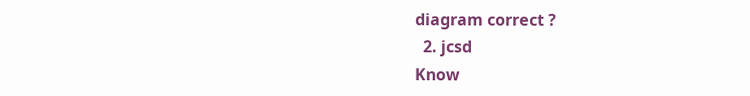diagram correct ?
  2. jcsd
Know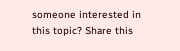someone interested in this topic? Share this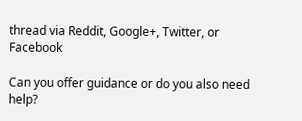thread via Reddit, Google+, Twitter, or Facebook

Can you offer guidance or do you also need help?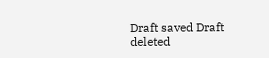Draft saved Draft deleted